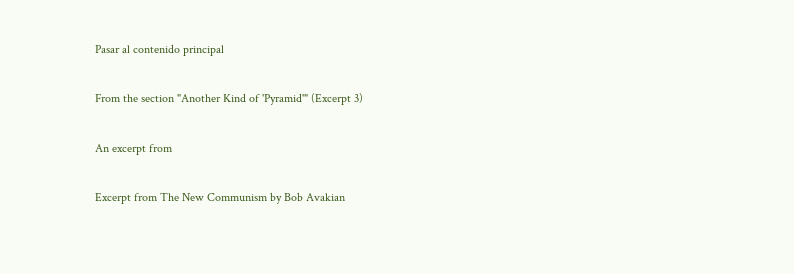Pasar al contenido principal

From the section "Another Kind of 'Pyramid'" (Excerpt 3)

An excerpt from

Excerpt from The New Communism by Bob Avakian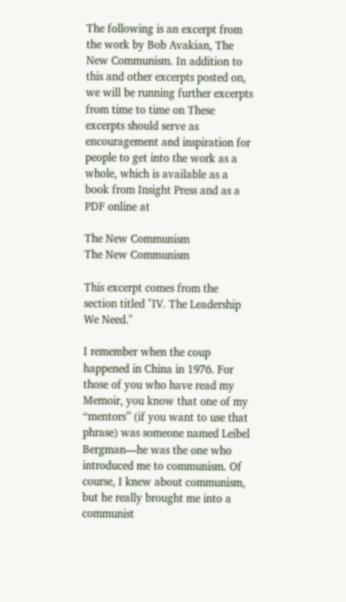The following is an excerpt from the work by Bob Avakian, The New Communism. In addition to this and other excerpts posted on, we will be running further excerpts from time to time on These excerpts should serve as encouragement and inspiration for people to get into the work as a whole, which is available as a book from Insight Press and as a PDF online at

The New Communism
The New Communism

This excerpt comes from the section titled "IV. The Leadership We Need."

I remember when the coup happened in China in 1976. For those of you who have read my Memoir, you know that one of my “mentors” (if you want to use that phrase) was someone named Leibel Bergman—he was the one who introduced me to communism. Of course, I knew about communism, but he really brought me into a communist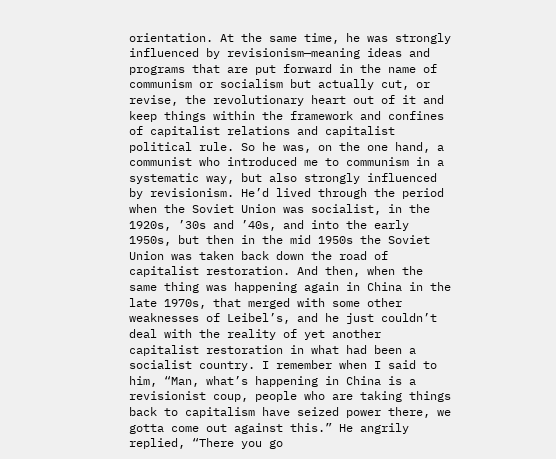orientation. At the same time, he was strongly influenced by revisionism—meaning ideas and programs that are put forward in the name of communism or socialism but actually cut, or revise, the revolutionary heart out of it and keep things within the framework and confines of capitalist relations and capitalist political rule. So he was, on the one hand, a communist who introduced me to communism in a systematic way, but also strongly influenced by revisionism. He’d lived through the period when the Soviet Union was socialist, in the 1920s, ’30s and ’40s, and into the early 1950s, but then in the mid 1950s the Soviet Union was taken back down the road of capitalist restoration. And then, when the same thing was happening again in China in the late 1970s, that merged with some other weaknesses of Leibel’s, and he just couldn’t deal with the reality of yet another capitalist restoration in what had been a socialist country. I remember when I said to him, “Man, what’s happening in China is a revisionist coup, people who are taking things back to capitalism have seized power there, we gotta come out against this.” He angrily replied, “There you go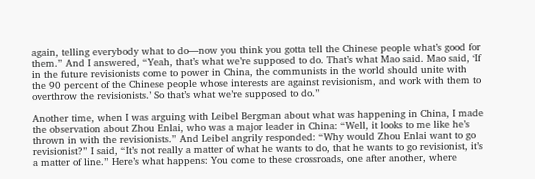again, telling everybody what to do—now you think you gotta tell the Chinese people what’s good for them.” And I answered, “Yeah, that’s what we’re supposed to do. That’s what Mao said. Mao said, ‘If in the future revisionists come to power in China, the communists in the world should unite with the 90 percent of the Chinese people whose interests are against revisionism, and work with them to overthrow the revisionists.’ So that’s what we’re supposed to do.”

Another time, when I was arguing with Leibel Bergman about what was happening in China, I made the observation about Zhou Enlai, who was a major leader in China: “Well, it looks to me like he’s thrown in with the revisionists.” And Leibel angrily responded: “Why would Zhou Enlai want to go revisionist?” I said, “It’s not really a matter of what he wants to do, that he wants to go revisionist, it’s a matter of line.” Here’s what happens: You come to these crossroads, one after another, where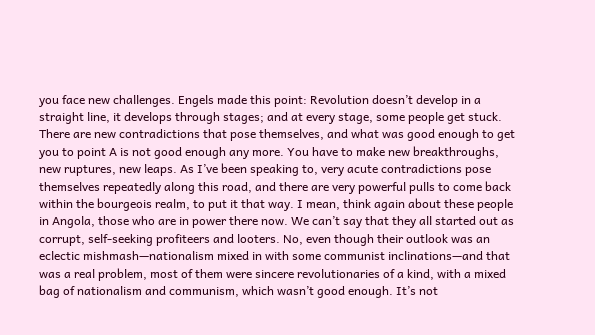you face new challenges. Engels made this point: Revolution doesn’t develop in a straight line, it develops through stages; and at every stage, some people get stuck. There are new contradictions that pose themselves, and what was good enough to get you to point A is not good enough any more. You have to make new breakthroughs, new ruptures, new leaps. As I’ve been speaking to, very acute contradictions pose themselves repeatedly along this road, and there are very powerful pulls to come back within the bourgeois realm, to put it that way. I mean, think again about these people in Angola, those who are in power there now. We can’t say that they all started out as corrupt, self-seeking profiteers and looters. No, even though their outlook was an eclectic mishmash—nationalism mixed in with some communist inclinations—and that was a real problem, most of them were sincere revolutionaries of a kind, with a mixed bag of nationalism and communism, which wasn’t good enough. It’s not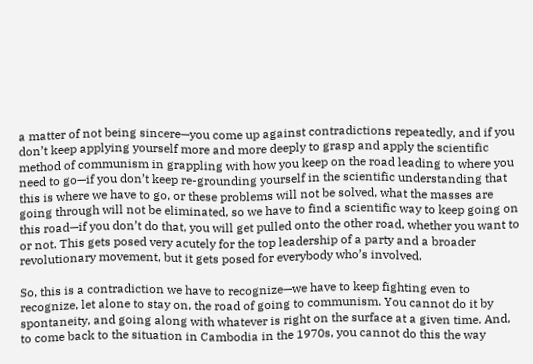a matter of not being sincere—you come up against contradictions repeatedly, and if you don’t keep applying yourself more and more deeply to grasp and apply the scientific method of communism in grappling with how you keep on the road leading to where you need to go—if you don’t keep re-grounding yourself in the scientific understanding that this is where we have to go, or these problems will not be solved, what the masses are going through will not be eliminated, so we have to find a scientific way to keep going on this road—if you don’t do that, you will get pulled onto the other road, whether you want to or not. This gets posed very acutely for the top leadership of a party and a broader revolutionary movement, but it gets posed for everybody who’s involved.

So, this is a contradiction we have to recognize—we have to keep fighting even to recognize, let alone to stay on, the road of going to communism. You cannot do it by spontaneity, and going along with whatever is right on the surface at a given time. And, to come back to the situation in Cambodia in the 1970s, you cannot do this the way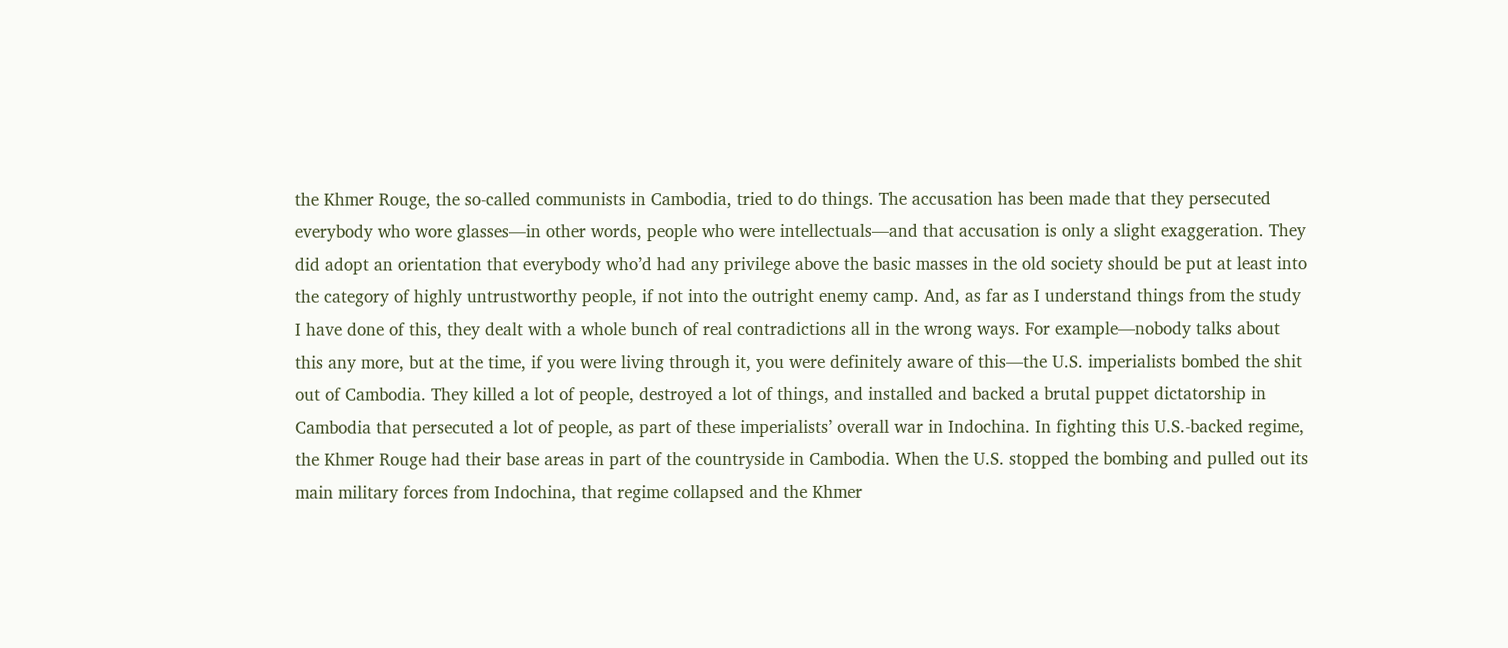the Khmer Rouge, the so-called communists in Cambodia, tried to do things. The accusation has been made that they persecuted everybody who wore glasses—in other words, people who were intellectuals—and that accusation is only a slight exaggeration. They did adopt an orientation that everybody who’d had any privilege above the basic masses in the old society should be put at least into the category of highly untrustworthy people, if not into the outright enemy camp. And, as far as I understand things from the study I have done of this, they dealt with a whole bunch of real contradictions all in the wrong ways. For example—nobody talks about this any more, but at the time, if you were living through it, you were definitely aware of this—the U.S. imperialists bombed the shit out of Cambodia. They killed a lot of people, destroyed a lot of things, and installed and backed a brutal puppet dictatorship in Cambodia that persecuted a lot of people, as part of these imperialists’ overall war in Indochina. In fighting this U.S.-backed regime, the Khmer Rouge had their base areas in part of the countryside in Cambodia. When the U.S. stopped the bombing and pulled out its main military forces from Indochina, that regime collapsed and the Khmer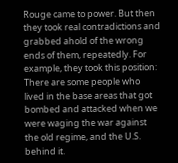Rouge came to power. But then they took real contradictions and grabbed ahold of the wrong ends of them, repeatedly. For example, they took this position: There are some people who lived in the base areas that got bombed and attacked when we were waging the war against the old regime, and the U.S. behind it.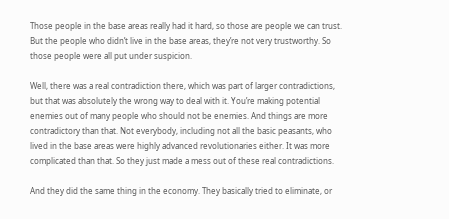Those people in the base areas really had it hard, so those are people we can trust. But the people who didn’t live in the base areas, they’re not very trustworthy. So those people were all put under suspicion.

Well, there was a real contradiction there, which was part of larger contradictions, but that was absolutely the wrong way to deal with it. You’re making potential enemies out of many people who should not be enemies. And things are more contradictory than that. Not everybody, including not all the basic peasants, who lived in the base areas were highly advanced revolutionaries either. It was more complicated than that. So they just made a mess out of these real contradictions.

And they did the same thing in the economy. They basically tried to eliminate, or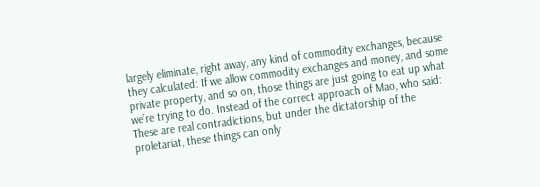largely eliminate, right away, any kind of commodity exchanges, because they calculated: If we allow commodity exchanges and money, and some private property, and so on, those things are just going to eat up what we’re trying to do. Instead of the correct approach of Mao, who said: These are real contradictions, but under the dictatorship of the proletariat, these things can only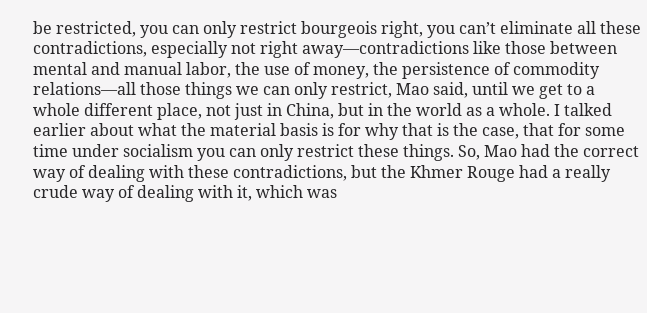be restricted, you can only restrict bourgeois right, you can’t eliminate all these contradictions, especially not right away—contradictions like those between mental and manual labor, the use of money, the persistence of commodity relations—all those things we can only restrict, Mao said, until we get to a whole different place, not just in China, but in the world as a whole. I talked earlier about what the material basis is for why that is the case, that for some time under socialism you can only restrict these things. So, Mao had the correct way of dealing with these contradictions, but the Khmer Rouge had a really crude way of dealing with it, which was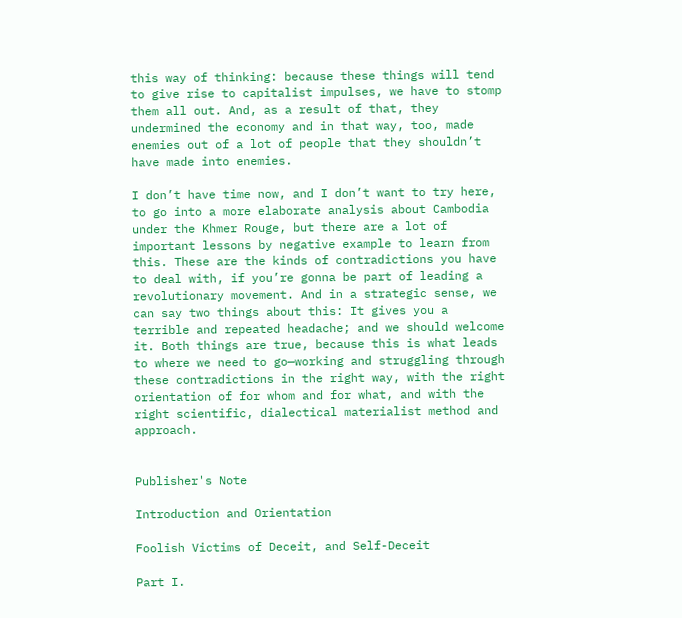this way of thinking: because these things will tend to give rise to capitalist impulses, we have to stomp them all out. And, as a result of that, they undermined the economy and in that way, too, made enemies out of a lot of people that they shouldn’t have made into enemies.

I don’t have time now, and I don’t want to try here, to go into a more elaborate analysis about Cambodia under the Khmer Rouge, but there are a lot of important lessons by negative example to learn from this. These are the kinds of contradictions you have to deal with, if you’re gonna be part of leading a revolutionary movement. And in a strategic sense, we can say two things about this: It gives you a terrible and repeated headache; and we should welcome it. Both things are true, because this is what leads to where we need to go—working and struggling through these contradictions in the right way, with the right orientation of for whom and for what, and with the right scientific, dialectical materialist method and approach.


Publisher's Note

Introduction and Orientation

Foolish Victims of Deceit, and Self-Deceit

Part I.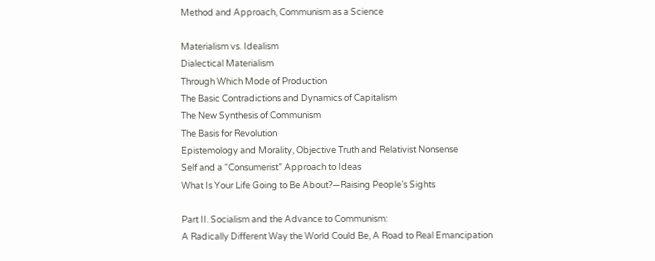Method and Approach, Communism as a Science

Materialism vs. Idealism
Dialectical Materialism
Through Which Mode of Production
The Basic Contradictions and Dynamics of Capitalism
The New Synthesis of Communism
The Basis for Revolution
Epistemology and Morality, Objective Truth and Relativist Nonsense
Self and a “Consumerist” Approach to Ideas
What Is Your Life Going to Be About?—Raising People’s Sights

Part II. Socialism and the Advance to Communism:
A Radically Different Way the World Could Be, A Road to Real Emancipation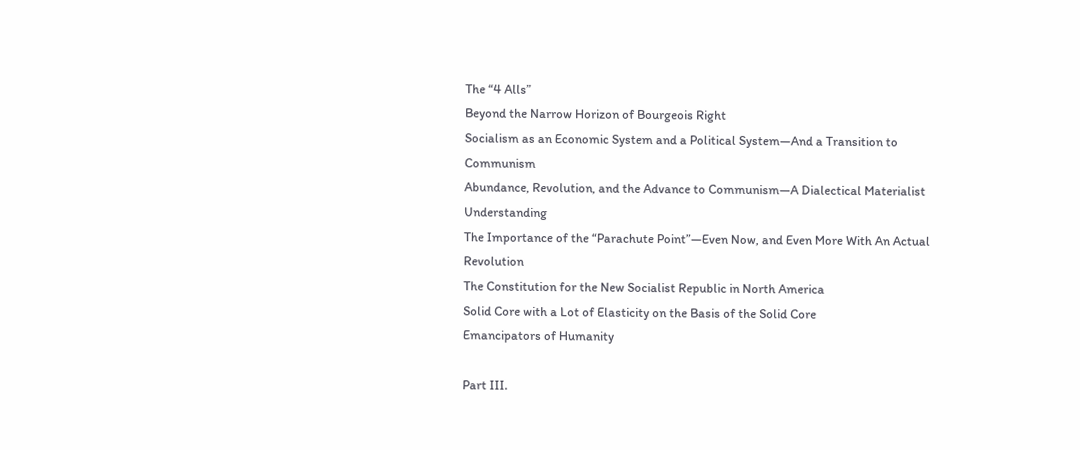The “4 Alls”
Beyond the Narrow Horizon of Bourgeois Right
Socialism as an Economic System and a Political System—And a Transition to Communism
Abundance, Revolution, and the Advance to Communism—A Dialectical Materialist Understanding
The Importance of the “Parachute Point”—Even Now, and Even More With An Actual Revolution
The Constitution for the New Socialist Republic in North America
Solid Core with a Lot of Elasticity on the Basis of the Solid Core
Emancipators of Humanity

Part III.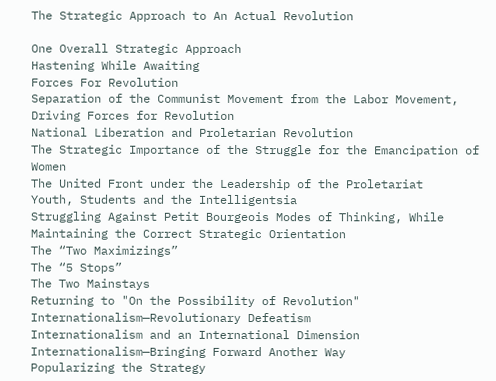The Strategic Approach to An Actual Revolution

One Overall Strategic Approach
Hastening While Awaiting
Forces For Revolution
Separation of the Communist Movement from the Labor Movement, Driving Forces for Revolution
National Liberation and Proletarian Revolution
The Strategic Importance of the Struggle for the Emancipation of Women
The United Front under the Leadership of the Proletariat
Youth, Students and the Intelligentsia
Struggling Against Petit Bourgeois Modes of Thinking, While Maintaining the Correct Strategic Orientation
The “Two Maximizings”
The “5 Stops”
The Two Mainstays
Returning to "On the Possibility of Revolution"
Internationalism—Revolutionary Defeatism
Internationalism and an International Dimension
Internationalism—Bringing Forward Another Way
Popularizing the Strategy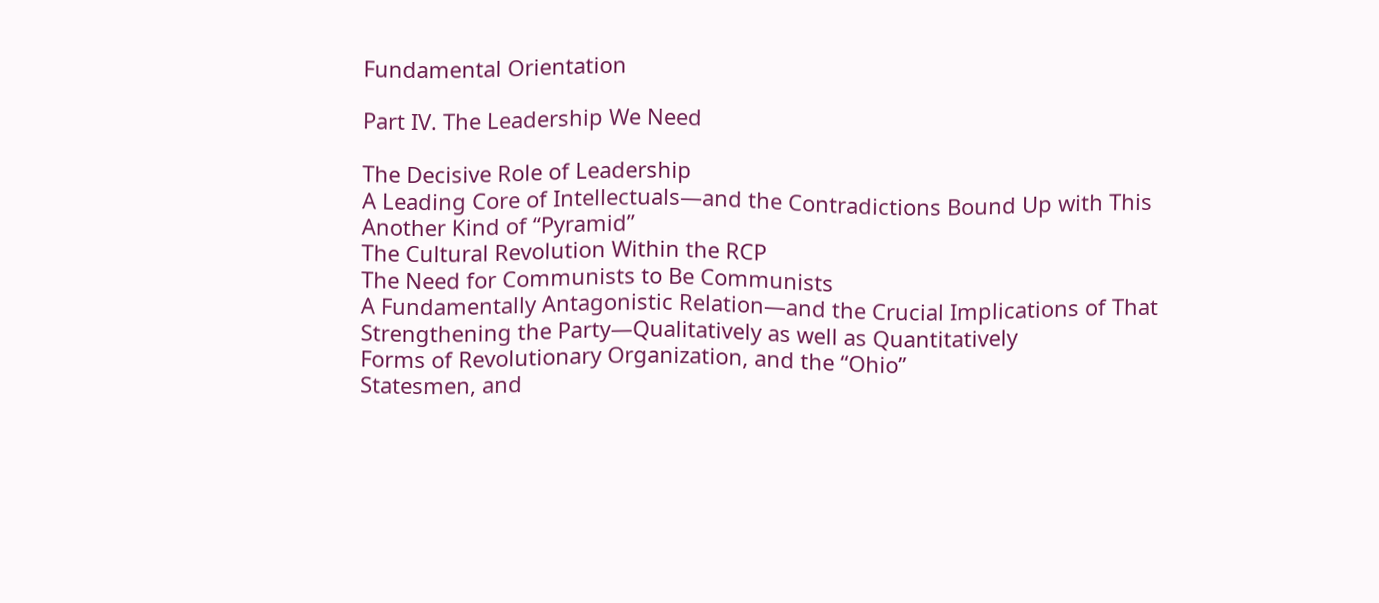Fundamental Orientation

Part IV. The Leadership We Need

The Decisive Role of Leadership
A Leading Core of Intellectuals—and the Contradictions Bound Up with This
Another Kind of “Pyramid”
The Cultural Revolution Within the RCP
The Need for Communists to Be Communists
A Fundamentally Antagonistic Relation—and the Crucial Implications of That
Strengthening the Party—Qualitatively as well as Quantitatively
Forms of Revolutionary Organization, and the “Ohio”
Statesmen, and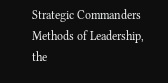Strategic Commanders
Methods of Leadership, the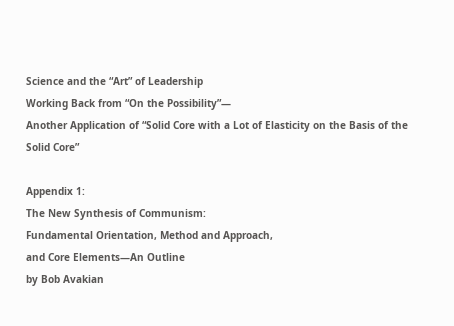Science and the “Art” of Leadership
Working Back from “On the Possibility”—
Another Application of “Solid Core with a Lot of Elasticity on the Basis of the Solid Core”

Appendix 1:
The New Synthesis of Communism:
Fundamental Orientation, Method and Approach,
and Core Elements—An Outline
by Bob Avakian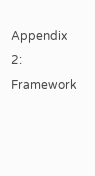Appendix 2:
Framework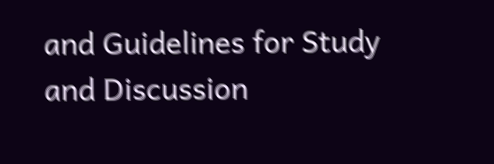and Guidelines for Study and Discussion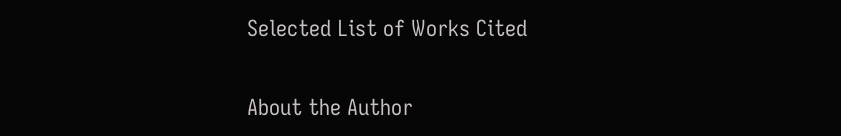Selected List of Works Cited

About the Author